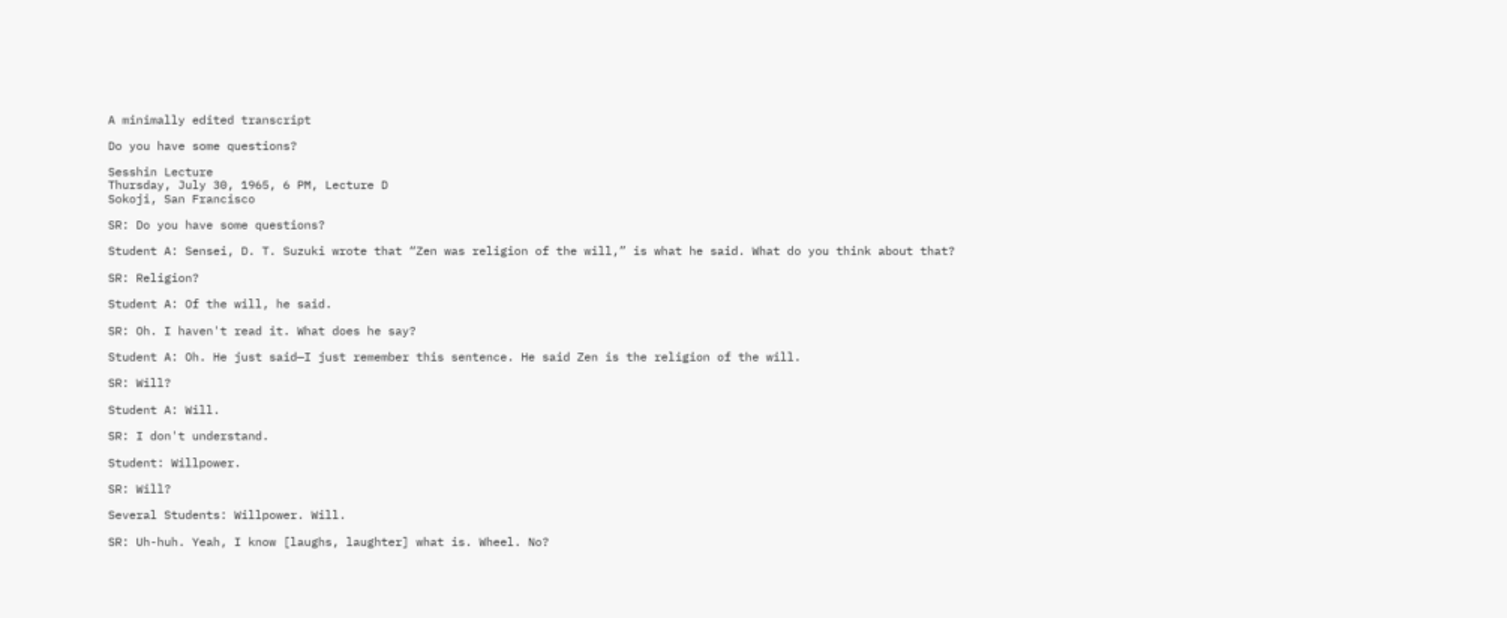A minimally edited transcript

Do you have some questions?

Sesshin Lecture
Thursday, July 30, 1965, 6 PM, Lecture D
Sokoji, San Francisco

SR: Do you have some questions?

Student A: Sensei, D. T. Suzuki wrote that “Zen was religion of the will,” is what he said. What do you think about that?

SR: Religion?

Student A: Of the will, he said.

SR: Oh. I haven't read it. What does he say?

Student A: Oh. He just said—I just remember this sentence. He said Zen is the religion of the will.

SR: Will?

Student A: Will.

SR: I don't understand.

Student: Willpower.

SR: Will?

Several Students: Willpower. Will.

SR: Uh-huh. Yeah, I know [laughs, laughter] what is. Wheel. No?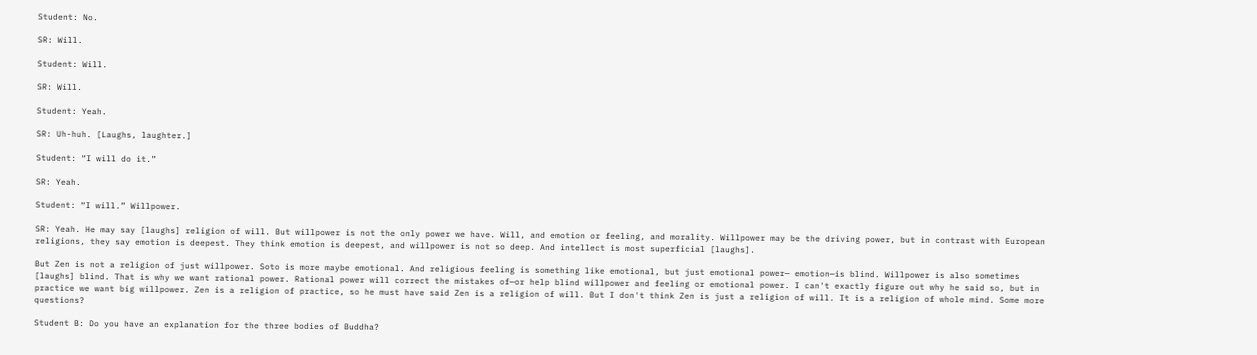Student: No.

SR: Will.

Student: Will.

SR: Will.

Student: Yeah.

SR: Uh-huh. [Laughs, laughter.]

Student: “I will do it.”

SR: Yeah.

Student: “I will.” Willpower.

SR: Yeah. He may say [laughs] religion of will. But willpower is not the only power we have. Will, and emotion or feeling, and morality. Willpower may be the driving power, but in contrast with European religions, they say emotion is deepest. They think emotion is deepest, and willpower is not so deep. And intellect is most superficial [laughs].

But Zen is not a religion of just willpower. Soto is more maybe emotional. And religious feeling is something like emotional, but just emotional power— emotion—is blind. Willpower is also sometimes [laughs] blind. That is why we want rational power. Rational power will correct the mistakes of—or help blind willpower and feeling or emotional power. I can't exactly figure out why he said so, but in practice we want big willpower. Zen is a religion of practice, so he must have said Zen is a religion of will. But I don't think Zen is just a religion of will. It is a religion of whole mind. Some more questions?

Student B: Do you have an explanation for the three bodies of Buddha?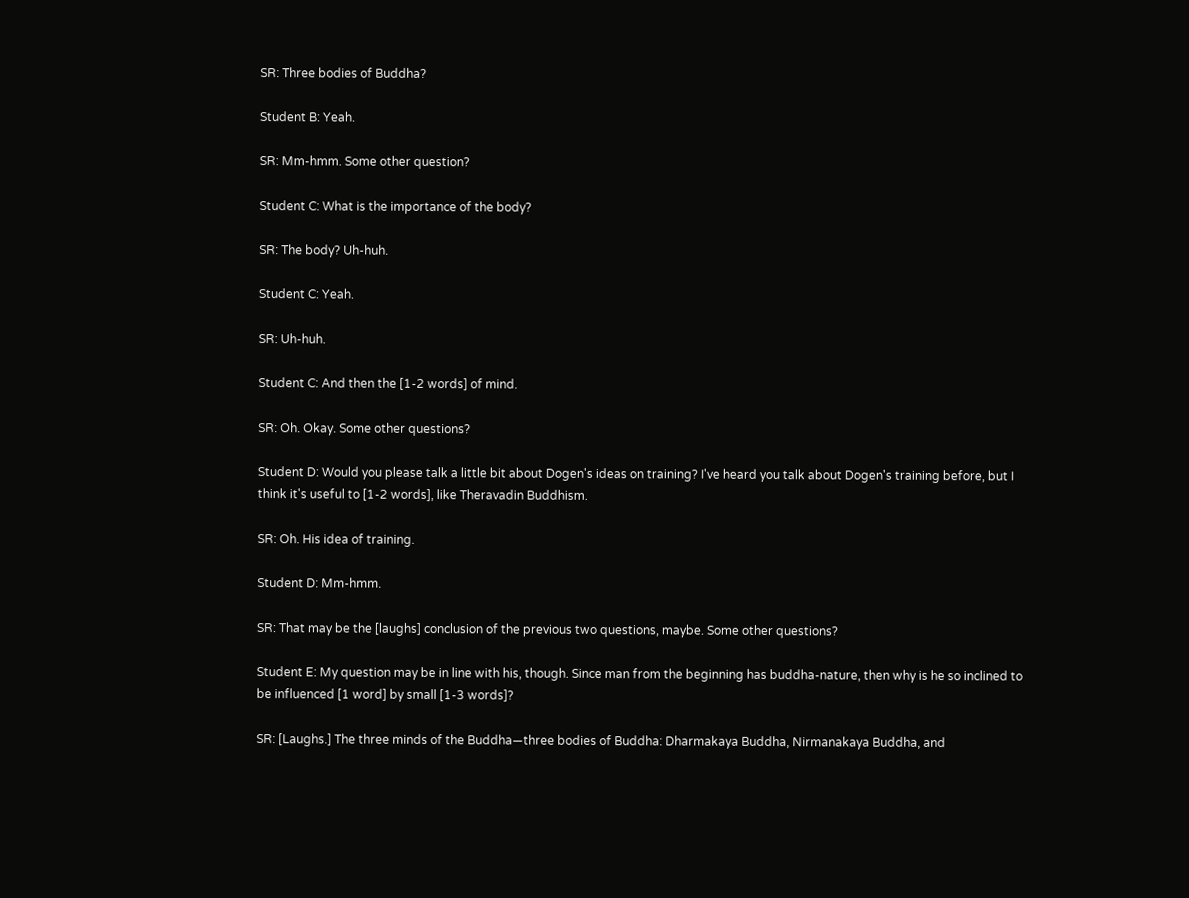SR: Three bodies of Buddha?

Student B: Yeah.

SR: Mm-hmm. Some other question?

Student C: What is the importance of the body?

SR: The body? Uh-huh.

Student C: Yeah.

SR: Uh-huh.

Student C: And then the [1-2 words] of mind.

SR: Oh. Okay. Some other questions?

Student D: Would you please talk a little bit about Dogen's ideas on training? I've heard you talk about Dogen's training before, but I think it's useful to [1-2 words], like Theravadin Buddhism.

SR: Oh. His idea of training.

Student D: Mm-hmm.

SR: That may be the [laughs] conclusion of the previous two questions, maybe. Some other questions?

Student E: My question may be in line with his, though. Since man from the beginning has buddha-nature, then why is he so inclined to be influenced [1 word] by small [1-3 words]?

SR: [Laughs.] The three minds of the Buddha—three bodies of Buddha: Dharmakaya Buddha, Nirmanakaya Buddha, and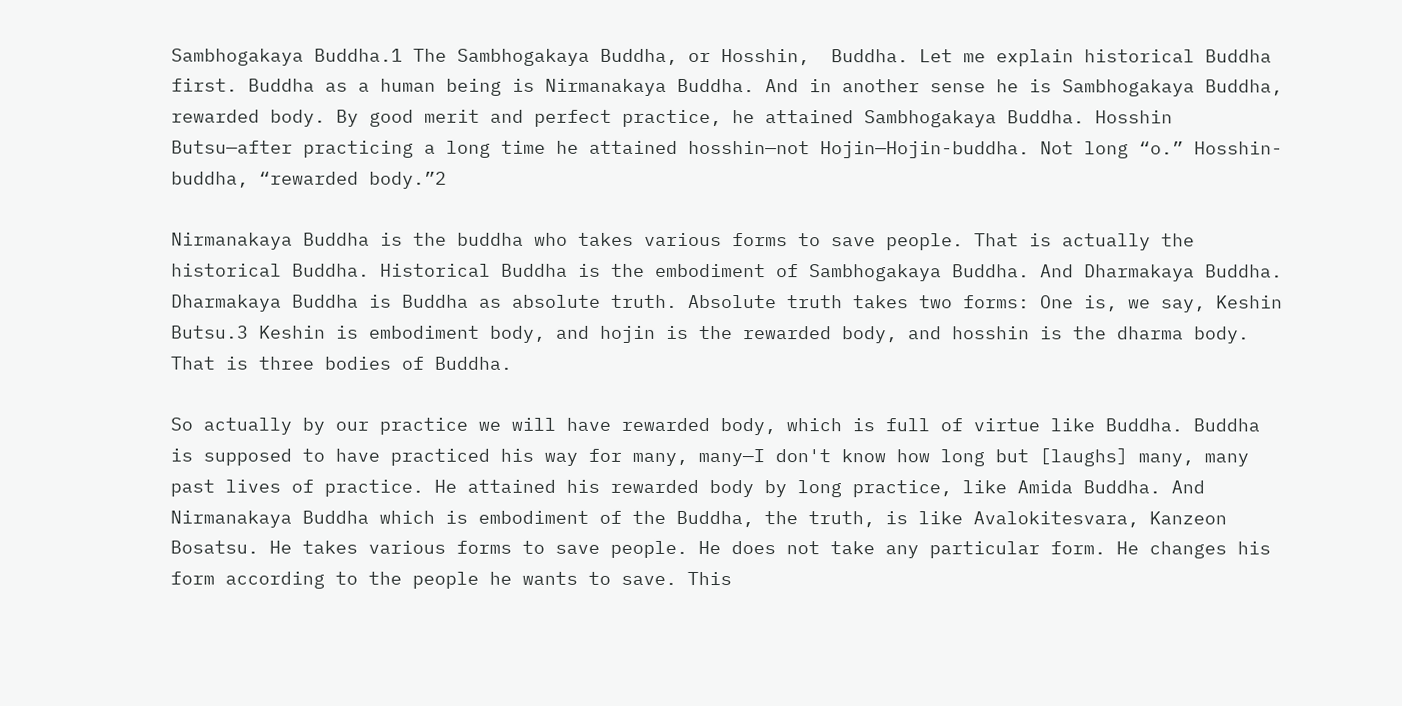Sambhogakaya Buddha.1 The Sambhogakaya Buddha, or Hosshin,  Buddha. Let me explain historical Buddha first. Buddha as a human being is Nirmanakaya Buddha. And in another sense he is Sambhogakaya Buddha, rewarded body. By good merit and perfect practice, he attained Sambhogakaya Buddha. Hosshin Butsu—after practicing a long time he attained hosshin—not Hojin—Hojin-buddha. Not long “o.” Hosshin-buddha, “rewarded body.”2

Nirmanakaya Buddha is the buddha who takes various forms to save people. That is actually the historical Buddha. Historical Buddha is the embodiment of Sambhogakaya Buddha. And Dharmakaya Buddha. Dharmakaya Buddha is Buddha as absolute truth. Absolute truth takes two forms: One is, we say, Keshin Butsu.3 Keshin is embodiment body, and hojin is the rewarded body, and hosshin is the dharma body. That is three bodies of Buddha.

So actually by our practice we will have rewarded body, which is full of virtue like Buddha. Buddha is supposed to have practiced his way for many, many—I don't know how long but [laughs] many, many past lives of practice. He attained his rewarded body by long practice, like Amida Buddha. And Nirmanakaya Buddha which is embodiment of the Buddha, the truth, is like Avalokitesvara, Kanzeon Bosatsu. He takes various forms to save people. He does not take any particular form. He changes his form according to the people he wants to save. This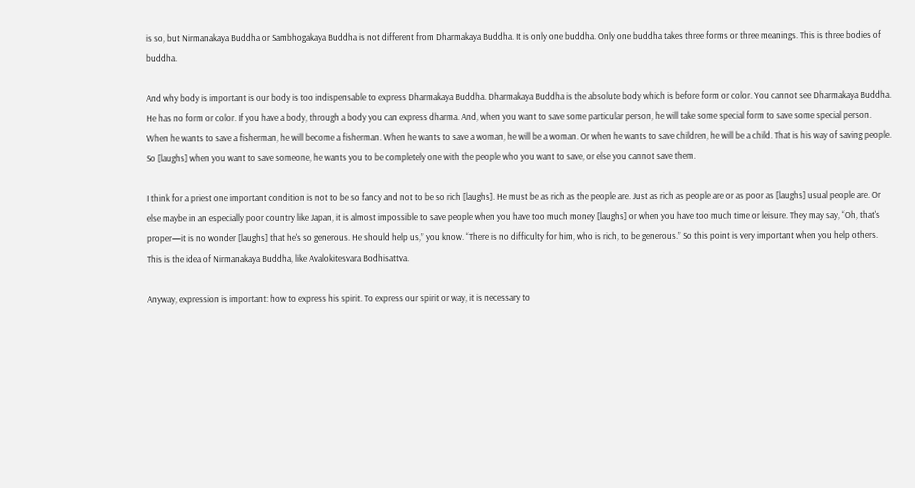is so, but Nirmanakaya Buddha or Sambhogakaya Buddha is not different from Dharmakaya Buddha. It is only one buddha. Only one buddha takes three forms or three meanings. This is three bodies of buddha.

And why body is important is our body is too indispensable to express Dharmakaya Buddha. Dharmakaya Buddha is the absolute body which is before form or color. You cannot see Dharmakaya Buddha. He has no form or color. If you have a body, through a body you can express dharma. And, when you want to save some particular person, he will take some special form to save some special person. When he wants to save a fisherman, he will become a fisherman. When he wants to save a woman, he will be a woman. Or when he wants to save children, he will be a child. That is his way of saving people. So [laughs] when you want to save someone, he wants you to be completely one with the people who you want to save, or else you cannot save them.

I think for a priest one important condition is not to be so fancy and not to be so rich [laughs]. He must be as rich as the people are. Just as rich as people are or as poor as [laughs] usual people are. Or else maybe in an especially poor country like Japan, it is almost impossible to save people when you have too much money [laughs] or when you have too much time or leisure. They may say, “Oh, that's proper—it is no wonder [laughs] that he's so generous. He should help us,” you know. “There is no difficulty for him, who is rich, to be generous.” So this point is very important when you help others. This is the idea of Nirmanakaya Buddha, like Avalokitesvara Bodhisattva.

Anyway, expression is important: how to express his spirit. To express our spirit or way, it is necessary to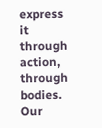express it through action, through bodies. Our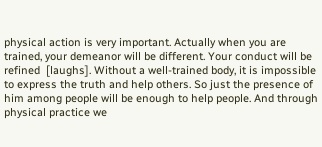physical action is very important. Actually when you are trained, your demeanor will be different. Your conduct will be refined  [laughs]. Without a well-trained body, it is impossible to express the truth and help others. So just the presence of him among people will be enough to help people. And through physical practice we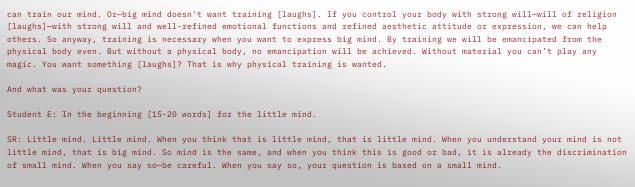can train our mind. Or—big mind doesn't want training [laughs]. If you control your body with strong will—will of religion [laughs]—with strong will and well-refined emotional functions and refined aesthetic attitude or expression, we can help others. So anyway, training is necessary when you want to express big mind. By training we will be emancipated from the physical body even. But without a physical body, no emancipation will be achieved. Without material you can’t play any magic. You want something [laughs]? That is why physical training is wanted.

And what was your question?

Student E: In the beginning [15-20 words] for the little mind.

SR: Little mind. Little mind. When you think that is little mind, that is little mind. When you understand your mind is not little mind, that is big mind. So mind is the same, and when you think this is good or bad, it is already the discrimination of small mind. When you say so—be careful. When you say so, your question is based on a small mind.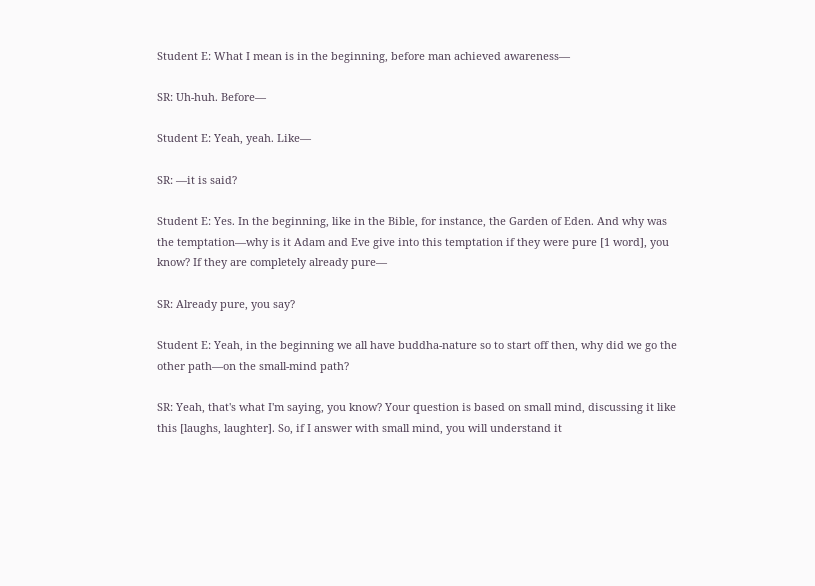Student E: What I mean is in the beginning, before man achieved awareness—

SR: Uh-huh. Before—

Student E: Yeah, yeah. Like—

SR: —it is said?

Student E: Yes. In the beginning, like in the Bible, for instance, the Garden of Eden. And why was the temptation—why is it Adam and Eve give into this temptation if they were pure [1 word], you know? If they are completely already pure—

SR: Already pure, you say?

Student E: Yeah, in the beginning we all have buddha-nature so to start off then, why did we go the other path—on the small-mind path?

SR: Yeah, that's what I'm saying, you know? Your question is based on small mind, discussing it like this [laughs, laughter]. So, if I answer with small mind, you will understand it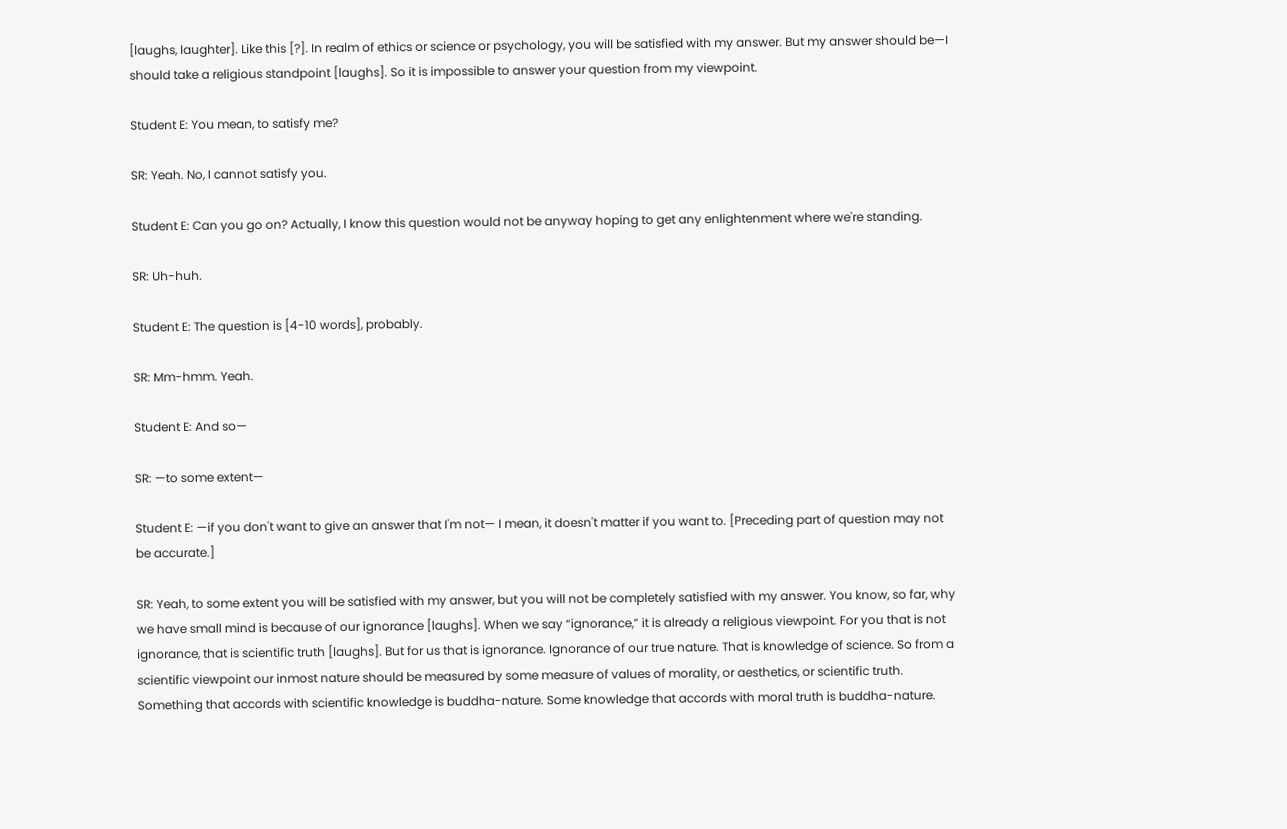[laughs, laughter]. Like this [?]. In realm of ethics or science or psychology, you will be satisfied with my answer. But my answer should be—I should take a religious standpoint [laughs]. So it is impossible to answer your question from my viewpoint.

Student E: You mean, to satisfy me?

SR: Yeah. No, I cannot satisfy you.

Student E: Can you go on? Actually, I know this question would not be anyway hoping to get any enlightenment where we're standing.

SR: Uh-huh.

Student E: The question is [4-10 words], probably.

SR: Mm-hmm. Yeah.

Student E: And so—

SR: —to some extent—

Student E: —if you don't want to give an answer that I'm not— I mean, it doesn't matter if you want to. [Preceding part of question may not be accurate.]

SR: Yeah, to some extent you will be satisfied with my answer, but you will not be completely satisfied with my answer. You know, so far, why we have small mind is because of our ignorance [laughs]. When we say “ignorance,” it is already a religious viewpoint. For you that is not ignorance, that is scientific truth [laughs]. But for us that is ignorance. Ignorance of our true nature. That is knowledge of science. So from a scientific viewpoint our inmost nature should be measured by some measure of values of morality, or aesthetics, or scientific truth. Something that accords with scientific knowledge is buddha-nature. Some knowledge that accords with moral truth is buddha-nature.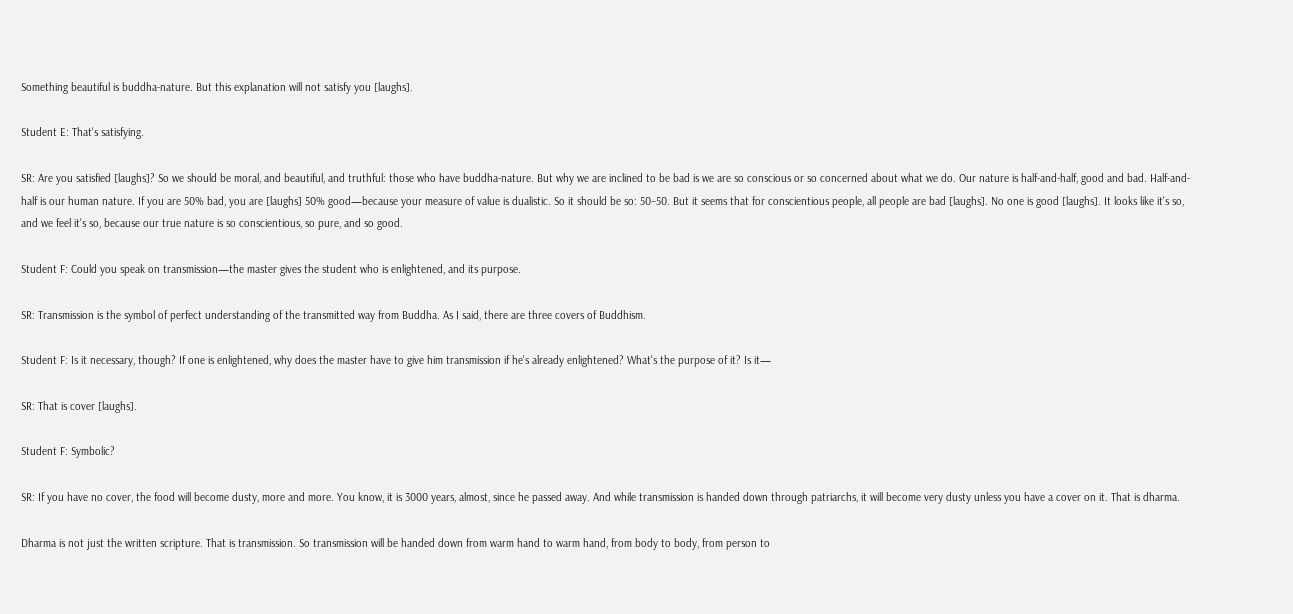Something beautiful is buddha-nature. But this explanation will not satisfy you [laughs].

Student E: That's satisfying.

SR: Are you satisfied [laughs]? So we should be moral, and beautiful, and truthful: those who have buddha-nature. But why we are inclined to be bad is we are so conscious or so concerned about what we do. Our nature is half-and-half, good and bad. Half-and-half is our human nature. If you are 50% bad, you are [laughs] 50% good—because your measure of value is dualistic. So it should be so: 50–50. But it seems that for conscientious people, all people are bad [laughs]. No one is good [laughs]. It looks like it's so, and we feel it's so, because our true nature is so conscientious, so pure, and so good.

Student F: Could you speak on transmission—the master gives the student who is enlightened, and its purpose.

SR: Transmission is the symbol of perfect understanding of the transmitted way from Buddha. As I said, there are three covers of Buddhism.

Student F: Is it necessary, though? If one is enlightened, why does the master have to give him transmission if he's already enlightened? What's the purpose of it? Is it—

SR: That is cover [laughs].

Student F: Symbolic?

SR: If you have no cover, the food will become dusty, more and more. You know, it is 3000 years, almost, since he passed away. And while transmission is handed down through patriarchs, it will become very dusty unless you have a cover on it. That is dharma.

Dharma is not just the written scripture. That is transmission. So transmission will be handed down from warm hand to warm hand, from body to body, from person to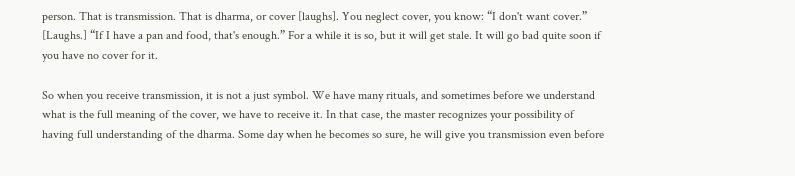person. That is transmission. That is dharma, or cover [laughs]. You neglect cover, you know: “I don't want cover.” [Laughs.] “If I have a pan and food, that's enough.” For a while it is so, but it will get stale. It will go bad quite soon if you have no cover for it.

So when you receive transmission, it is not a just symbol. We have many rituals, and sometimes before we understand what is the full meaning of the cover, we have to receive it. In that case, the master recognizes your possibility of having full understanding of the dharma. Some day when he becomes so sure, he will give you transmission even before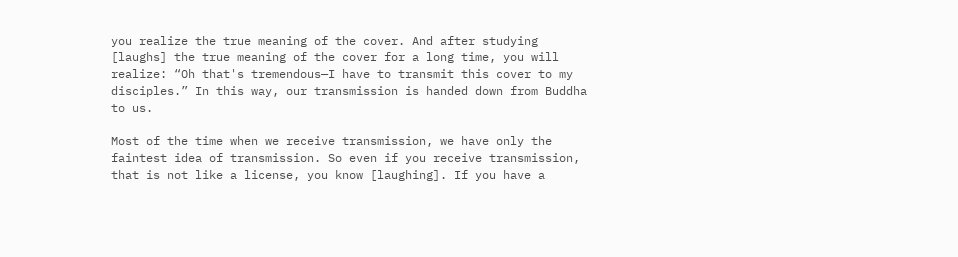you realize the true meaning of the cover. And after studying [laughs] the true meaning of the cover for a long time, you will realize: “Oh that's tremendous—I have to transmit this cover to my disciples.” In this way, our transmission is handed down from Buddha to us.

Most of the time when we receive transmission, we have only the faintest idea of transmission. So even if you receive transmission, that is not like a license, you know [laughing]. If you have a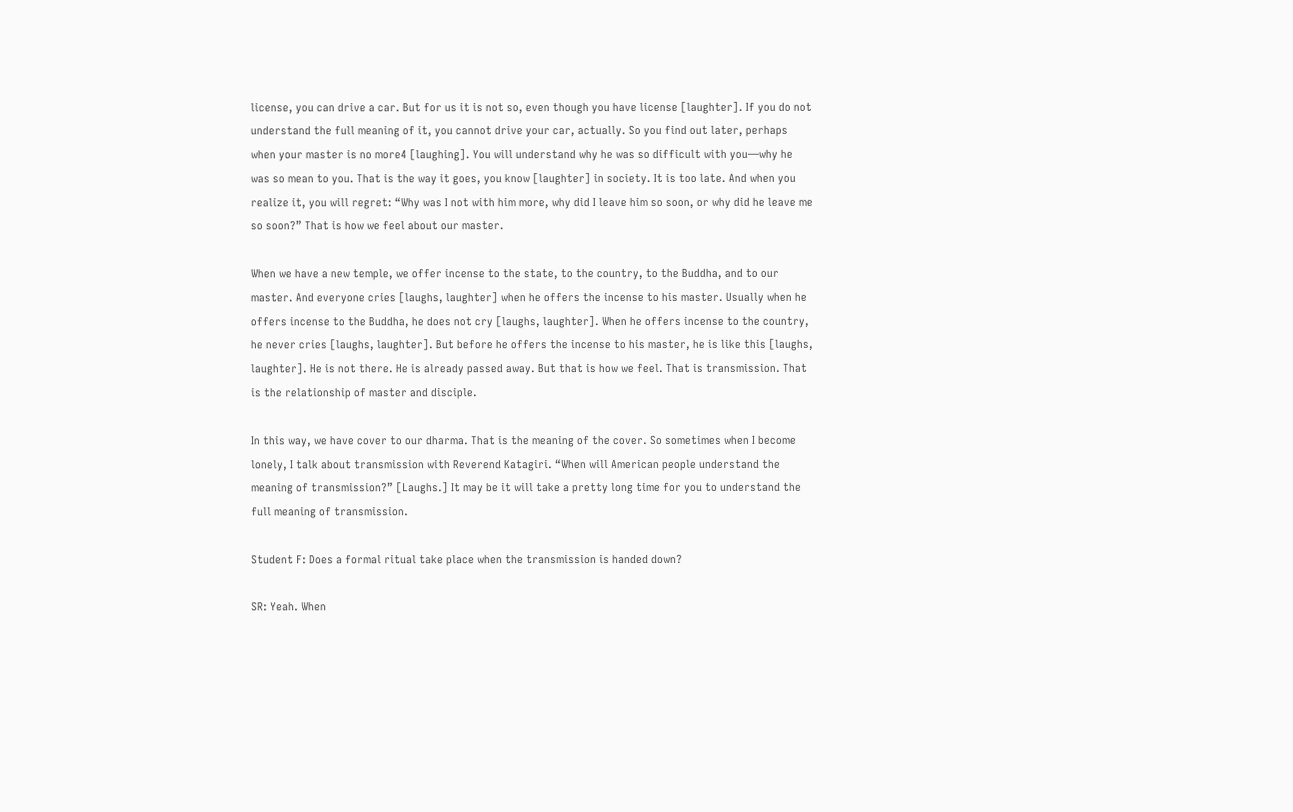license, you can drive a car. But for us it is not so, even though you have license [laughter]. If you do not understand the full meaning of it, you cannot drive your car, actually. So you find out later, perhaps when your master is no more4 [laughing]. You will understand why he was so difficult with you—why he was so mean to you. That is the way it goes, you know [laughter] in society. It is too late. And when you realize it, you will regret: “Why was I not with him more, why did I leave him so soon, or why did he leave me so soon?” That is how we feel about our master.

When we have a new temple, we offer incense to the state, to the country, to the Buddha, and to our master. And everyone cries [laughs, laughter] when he offers the incense to his master. Usually when he offers incense to the Buddha, he does not cry [laughs, laughter]. When he offers incense to the country, he never cries [laughs, laughter]. But before he offers the incense to his master, he is like this [laughs, laughter]. He is not there. He is already passed away. But that is how we feel. That is transmission. That is the relationship of master and disciple.

In this way, we have cover to our dharma. That is the meaning of the cover. So sometimes when I become lonely, I talk about transmission with Reverend Katagiri. “When will American people understand the meaning of transmission?” [Laughs.] It may be it will take a pretty long time for you to understand the full meaning of transmission.

Student F: Does a formal ritual take place when the transmission is handed down?

SR: Yeah. When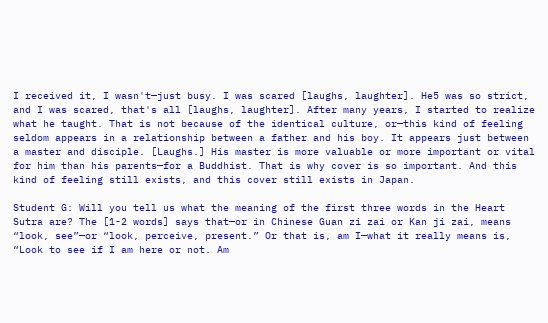I received it, I wasn't—just busy. I was scared [laughs, laughter]. He5 was so strict, and I was scared, that's all [laughs, laughter]. After many years, I started to realize what he taught. That is not because of the identical culture, or—this kind of feeling seldom appears in a relationship between a father and his boy. It appears just between a master and disciple. [Laughs.] His master is more valuable or more important or vital for him than his parents—for a Buddhist. That is why cover is so important. And this kind of feeling still exists, and this cover still exists in Japan.

Student G: Will you tell us what the meaning of the first three words in the Heart Sutra are? The [1-2 words] says that—or in Chinese Guan zi zai or Kan ji zai, means “look, see”—or “look, perceive, present.” Or that is, am I—what it really means is, “Look to see if I am here or not. Am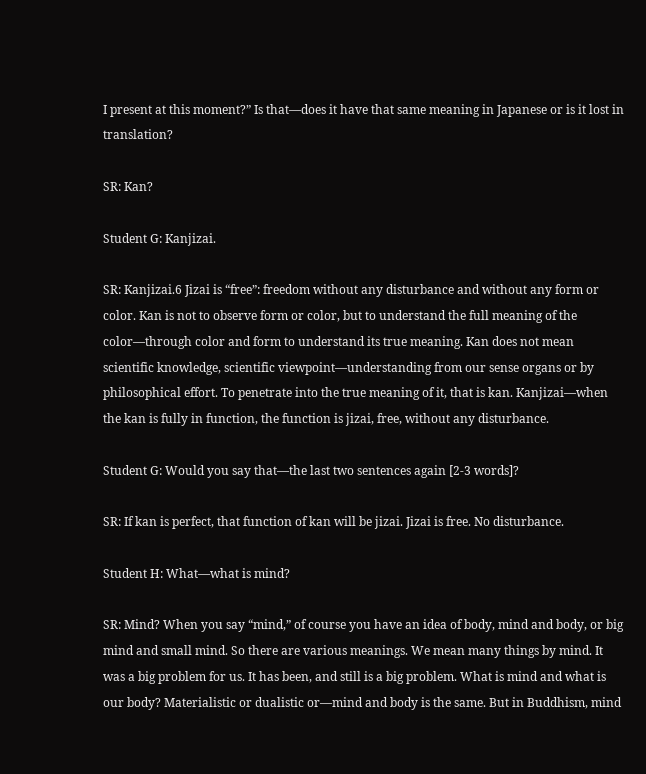I present at this moment?” Is that—does it have that same meaning in Japanese or is it lost in translation?

SR: Kan?

Student G: Kanjizai.

SR: Kanjizai.6 Jizai is “free”: freedom without any disturbance and without any form or color. Kan is not to observe form or color, but to understand the full meaning of the color—through color and form to understand its true meaning. Kan does not mean scientific knowledge, scientific viewpoint—understanding from our sense organs or by philosophical effort. To penetrate into the true meaning of it, that is kan. Kanjizai—when the kan is fully in function, the function is jizai, free, without any disturbance.

Student G: Would you say that—the last two sentences again [2-3 words]?

SR: If kan is perfect, that function of kan will be jizai. Jizai is free. No disturbance.

Student H: What—what is mind?

SR: Mind? When you say “mind,” of course you have an idea of body, mind and body, or big mind and small mind. So there are various meanings. We mean many things by mind. It was a big problem for us. It has been, and still is a big problem. What is mind and what is our body? Materialistic or dualistic or—mind and body is the same. But in Buddhism, mind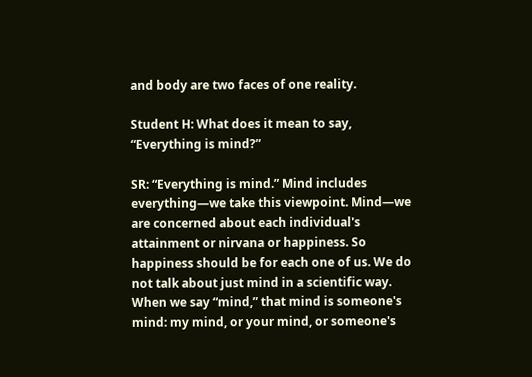and body are two faces of one reality.

Student H: What does it mean to say, “Everything is mind?”

SR: “Everything is mind.” Mind includes everything—we take this viewpoint. Mind—we are concerned about each individual's attainment or nirvana or happiness. So happiness should be for each one of us. We do not talk about just mind in a scientific way. When we say “mind,” that mind is someone's mind: my mind, or your mind, or someone's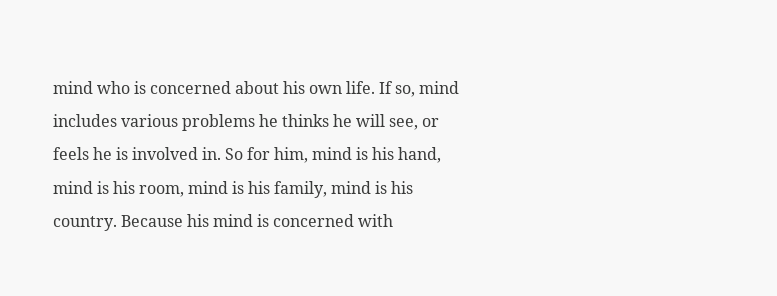mind who is concerned about his own life. If so, mind includes various problems he thinks he will see, or feels he is involved in. So for him, mind is his hand, mind is his room, mind is his family, mind is his country. Because his mind is concerned with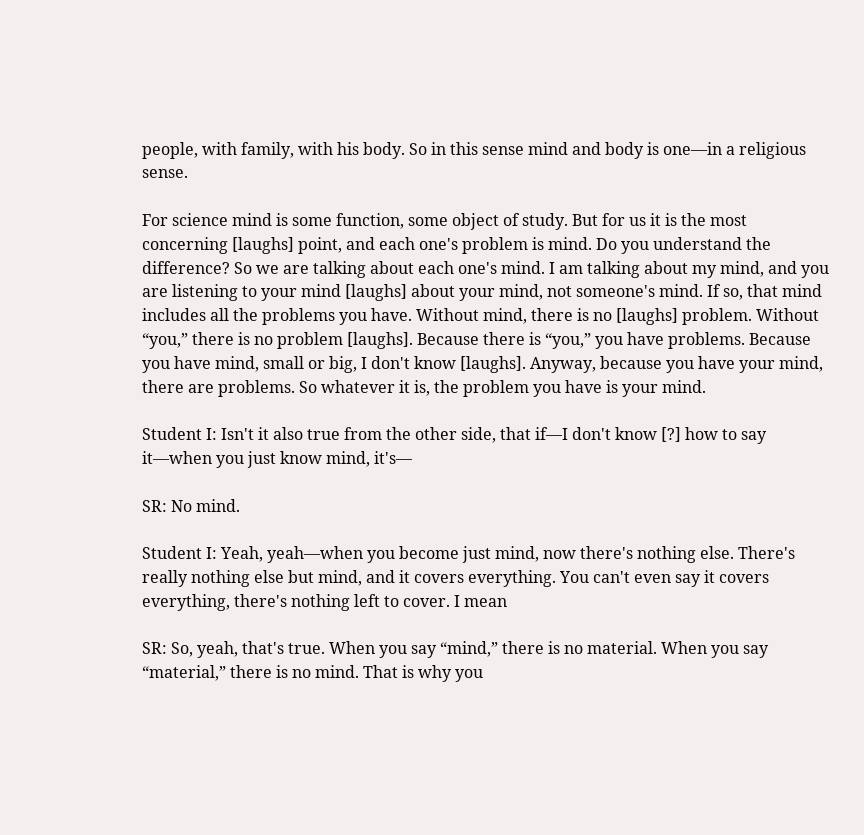people, with family, with his body. So in this sense mind and body is one—in a religious sense.

For science mind is some function, some object of study. But for us it is the most concerning [laughs] point, and each one's problem is mind. Do you understand the difference? So we are talking about each one's mind. I am talking about my mind, and you are listening to your mind [laughs] about your mind, not someone's mind. If so, that mind includes all the problems you have. Without mind, there is no [laughs] problem. Without “you,” there is no problem [laughs]. Because there is “you,” you have problems. Because you have mind, small or big, I don't know [laughs]. Anyway, because you have your mind, there are problems. So whatever it is, the problem you have is your mind.

Student I: Isn't it also true from the other side, that if—I don't know [?] how to say it—when you just know mind, it's—

SR: No mind.

Student I: Yeah, yeah—when you become just mind, now there's nothing else. There's really nothing else but mind, and it covers everything. You can't even say it covers everything, there's nothing left to cover. I mean

SR: So, yeah, that's true. When you say “mind,” there is no material. When you say “material,” there is no mind. That is why you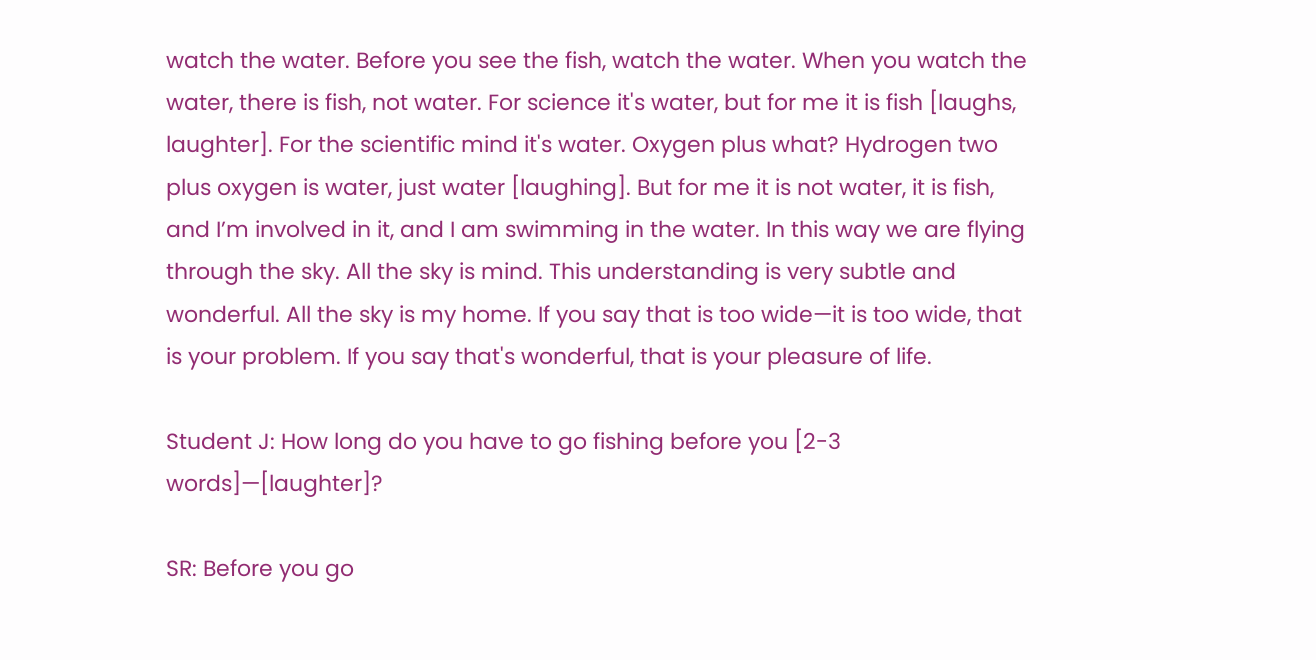watch the water. Before you see the fish, watch the water. When you watch the water, there is fish, not water. For science it's water, but for me it is fish [laughs, laughter]. For the scientific mind it's water. Oxygen plus what? Hydrogen two plus oxygen is water, just water [laughing]. But for me it is not water, it is fish, and I’m involved in it, and I am swimming in the water. In this way we are flying through the sky. All the sky is mind. This understanding is very subtle and wonderful. All the sky is my home. If you say that is too wide—it is too wide, that is your problem. If you say that's wonderful, that is your pleasure of life.

Student J: How long do you have to go fishing before you [2-3 words]—[laughter]?

SR: Before you go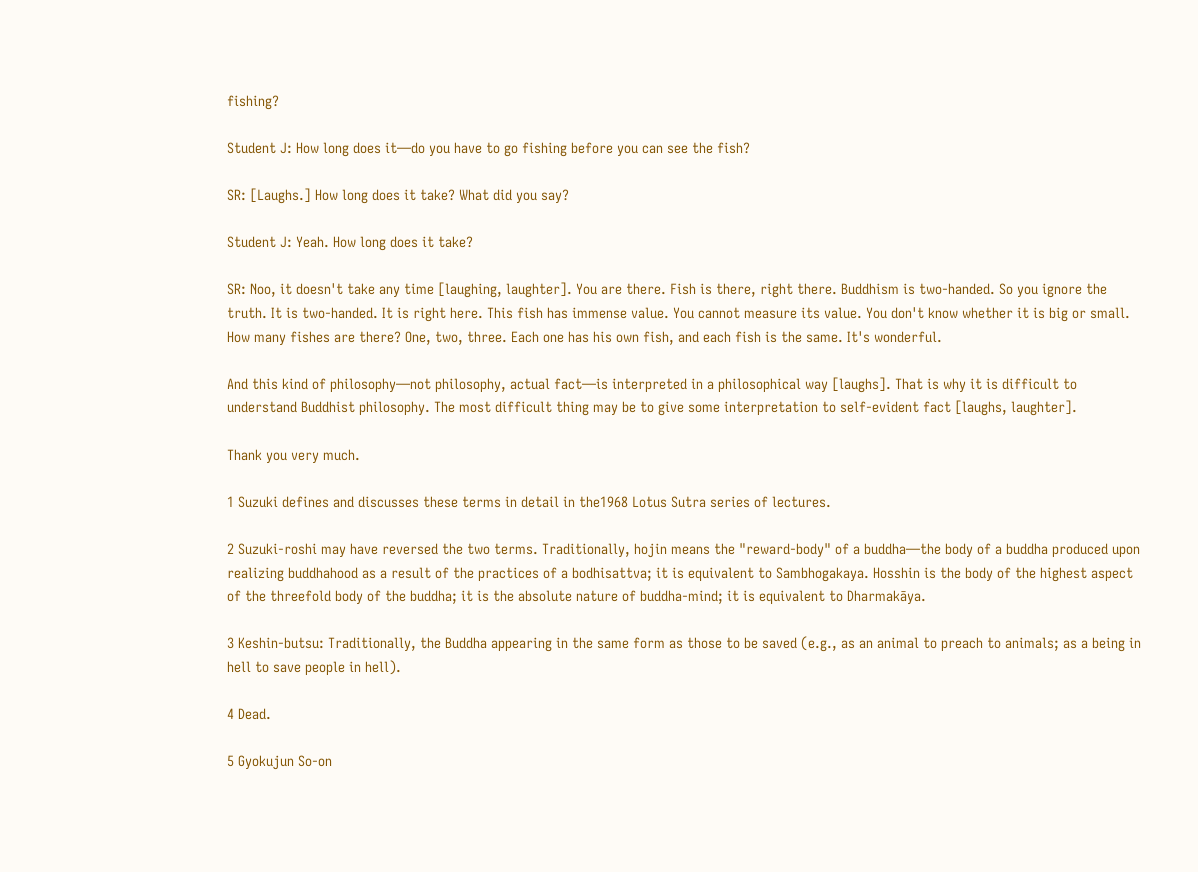fishing?

Student J: How long does it—do you have to go fishing before you can see the fish?

SR: [Laughs.] How long does it take? What did you say?

Student J: Yeah. How long does it take?

SR: Noo, it doesn't take any time [laughing, laughter]. You are there. Fish is there, right there. Buddhism is two-handed. So you ignore the truth. It is two-handed. It is right here. This fish has immense value. You cannot measure its value. You don't know whether it is big or small. How many fishes are there? One, two, three. Each one has his own fish, and each fish is the same. It's wonderful.

And this kind of philosophy—not philosophy, actual fact—is interpreted in a philosophical way [laughs]. That is why it is difficult to understand Buddhist philosophy. The most difficult thing may be to give some interpretation to self-evident fact [laughs, laughter].

Thank you very much.

1 Suzuki defines and discusses these terms in detail in the1968 Lotus Sutra series of lectures.

2 Suzuki-roshi may have reversed the two terms. Traditionally, hojin means the "reward-body" of a buddha—the body of a buddha produced upon realizing buddhahood as a result of the practices of a bodhisattva; it is equivalent to Sambhogakaya. Hosshin is the body of the highest aspect of the threefold body of the buddha; it is the absolute nature of buddha-mind; it is equivalent to Dharmakāya.

3 Keshin-butsu: Traditionally, the Buddha appearing in the same form as those to be saved (e.g., as an animal to preach to animals; as a being in hell to save people in hell).

4 Dead.

5 Gyokujun So-on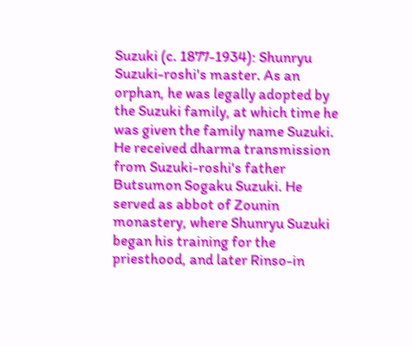Suzuki (c. 1877-1934): Shunryu Suzuki-roshi's master. As an orphan, he was legally adopted by the Suzuki family, at which time he was given the family name Suzuki. He received dharma transmission from Suzuki-roshi's father Butsumon Sogaku Suzuki. He served as abbot of Zounin monastery, where Shunryu Suzuki began his training for the priesthood, and later Rinso-in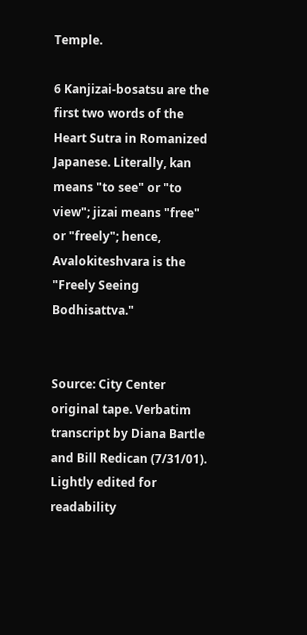Temple.

6 Kanjizai-bosatsu are the first two words of the Heart Sutra in Romanized Japanese. Literally, kan means "to see" or "to view"; jizai means "free" or "freely"; hence, Avalokiteshvara is the "Freely Seeing Bodhisattva."


Source: City Center original tape. Verbatim transcript by Diana Bartle and Bill Redican (7/31/01). Lightly edited for readability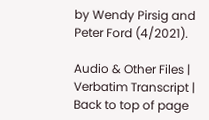by Wendy Pirsig and Peter Ford (4/2021).

Audio & Other Files | Verbatim Transcript | Back to top of page